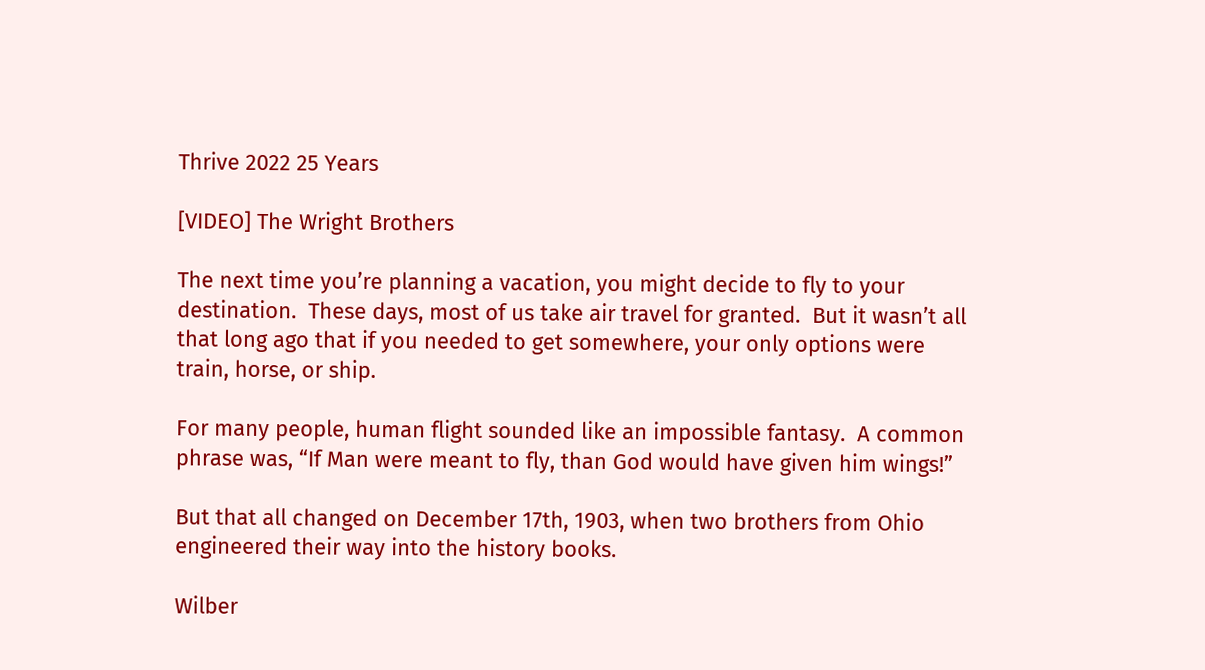Thrive 2022 25 Years

[VIDEO] The Wright Brothers

The next time you’re planning a vacation, you might decide to fly to your destination.  These days, most of us take air travel for granted.  But it wasn’t all that long ago that if you needed to get somewhere, your only options were train, horse, or ship.

For many people, human flight sounded like an impossible fantasy.  A common phrase was, “If Man were meant to fly, than God would have given him wings!”

But that all changed on December 17th, 1903, when two brothers from Ohio engineered their way into the history books.

Wilber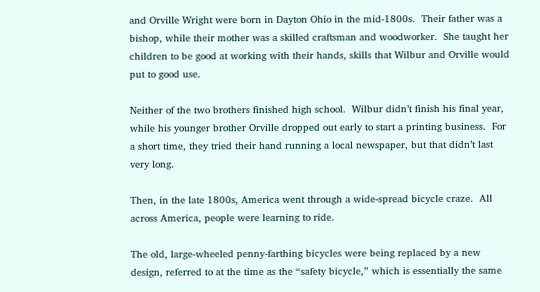and Orville Wright were born in Dayton Ohio in the mid-1800s.  Their father was a bishop, while their mother was a skilled craftsman and woodworker.  She taught her children to be good at working with their hands, skills that Wilbur and Orville would put to good use.

Neither of the two brothers finished high school.  Wilbur didn’t finish his final year, while his younger brother Orville dropped out early to start a printing business.  For a short time, they tried their hand running a local newspaper, but that didn’t last very long.

Then, in the late 1800s, America went through a wide-spread bicycle craze.  All across America, people were learning to ride.

The old, large-wheeled penny-farthing bicycles were being replaced by a new design, referred to at the time as the “safety bicycle,” which is essentially the same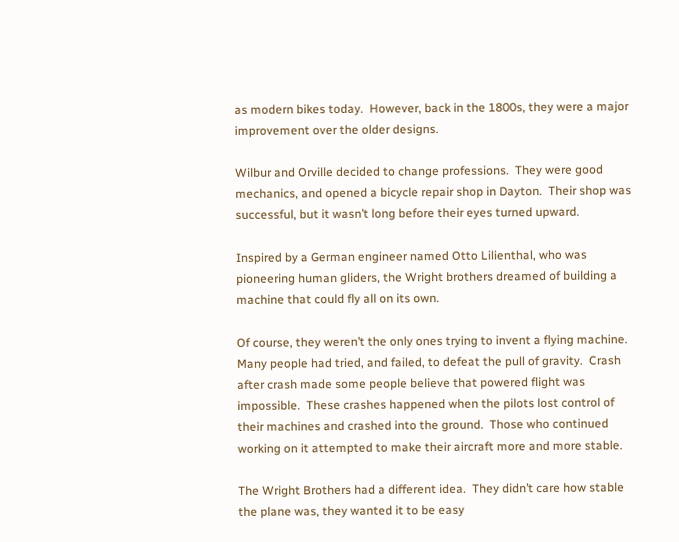as modern bikes today.  However, back in the 1800s, they were a major improvement over the older designs.

Wilbur and Orville decided to change professions.  They were good mechanics, and opened a bicycle repair shop in Dayton.  Their shop was successful, but it wasn’t long before their eyes turned upward.

Inspired by a German engineer named Otto Lilienthal, who was pioneering human gliders, the Wright brothers dreamed of building a machine that could fly all on its own.

Of course, they weren’t the only ones trying to invent a flying machine.  Many people had tried, and failed, to defeat the pull of gravity.  Crash after crash made some people believe that powered flight was impossible.  These crashes happened when the pilots lost control of their machines and crashed into the ground.  Those who continued working on it attempted to make their aircraft more and more stable.

The Wright Brothers had a different idea.  They didn’t care how stable the plane was, they wanted it to be easy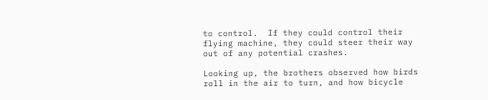to control.  If they could control their flying machine, they could steer their way out of any potential crashes.

Looking up, the brothers observed how birds roll in the air to turn, and how bicycle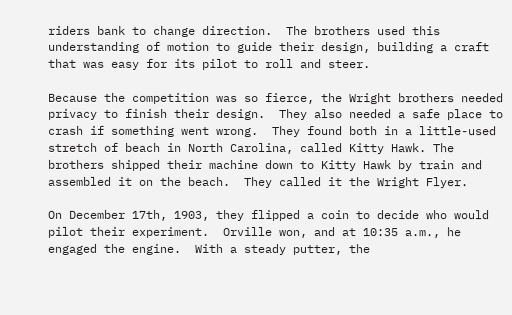riders bank to change direction.  The brothers used this understanding of motion to guide their design, building a craft that was easy for its pilot to roll and steer.

Because the competition was so fierce, the Wright brothers needed privacy to finish their design.  They also needed a safe place to crash if something went wrong.  They found both in a little-used stretch of beach in North Carolina, called Kitty Hawk. The brothers shipped their machine down to Kitty Hawk by train and assembled it on the beach.  They called it the Wright Flyer.

On December 17th, 1903, they flipped a coin to decide who would pilot their experiment.  Orville won, and at 10:35 a.m., he engaged the engine.  With a steady putter, the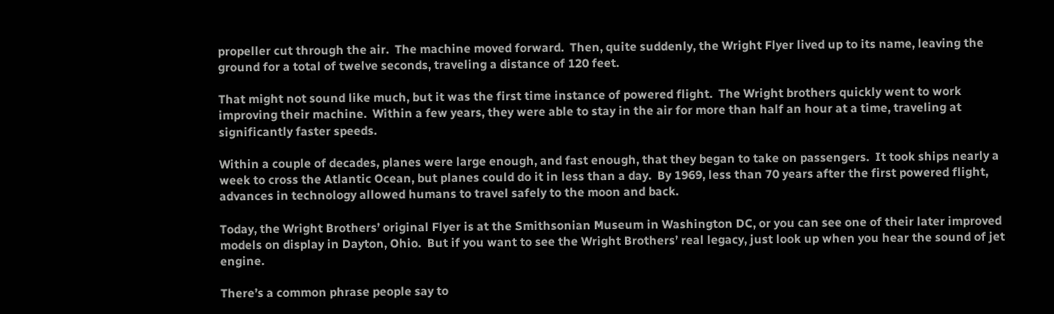propeller cut through the air.  The machine moved forward.  Then, quite suddenly, the Wright Flyer lived up to its name, leaving the ground for a total of twelve seconds, traveling a distance of 120 feet.

That might not sound like much, but it was the first time instance of powered flight.  The Wright brothers quickly went to work improving their machine.  Within a few years, they were able to stay in the air for more than half an hour at a time, traveling at significantly faster speeds.

Within a couple of decades, planes were large enough, and fast enough, that they began to take on passengers.  It took ships nearly a week to cross the Atlantic Ocean, but planes could do it in less than a day.  By 1969, less than 70 years after the first powered flight, advances in technology allowed humans to travel safely to the moon and back.

Today, the Wright Brothers’ original Flyer is at the Smithsonian Museum in Washington DC, or you can see one of their later improved models on display in Dayton, Ohio.  But if you want to see the Wright Brothers’ real legacy, just look up when you hear the sound of jet engine.

There’s a common phrase people say to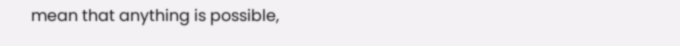mean that anything is possible,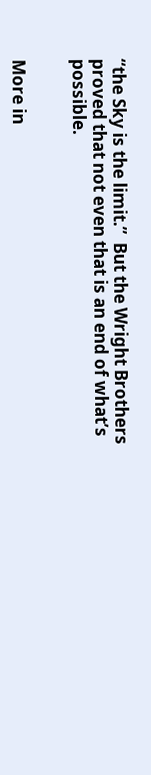“the Sky is the limit.”  But the Wright Brothers proved that not even that is an end of what’s possible.


More in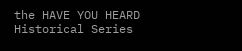the HAVE YOU HEARD Historical Series